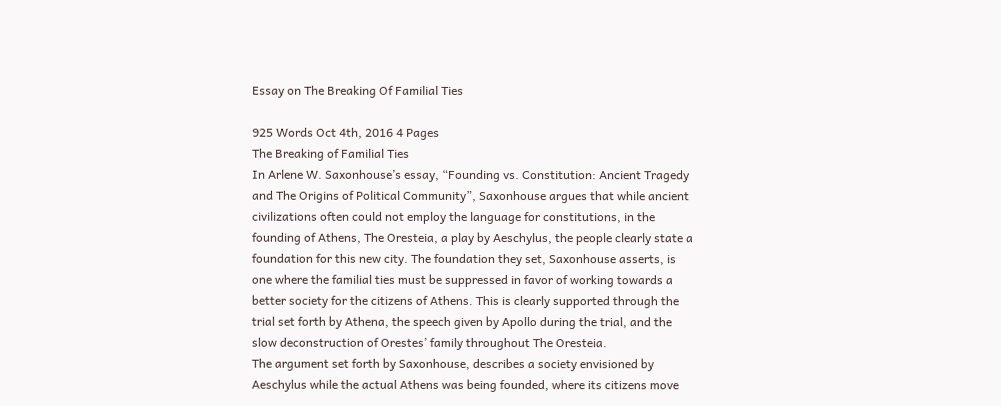Essay on The Breaking Of Familial Ties

925 Words Oct 4th, 2016 4 Pages
The Breaking of Familial Ties
In Arlene W. Saxonhouse’s essay, “Founding vs. Constitution: Ancient Tragedy and The Origins of Political Community”, Saxonhouse argues that while ancient civilizations often could not employ the language for constitutions, in the founding of Athens, The Oresteia, a play by Aeschylus, the people clearly state a foundation for this new city. The foundation they set, Saxonhouse asserts, is one where the familial ties must be suppressed in favor of working towards a better society for the citizens of Athens. This is clearly supported through the trial set forth by Athena, the speech given by Apollo during the trial, and the slow deconstruction of Orestes’ family throughout The Oresteia.
The argument set forth by Saxonhouse, describes a society envisioned by Aeschylus while the actual Athens was being founded, where its citizens move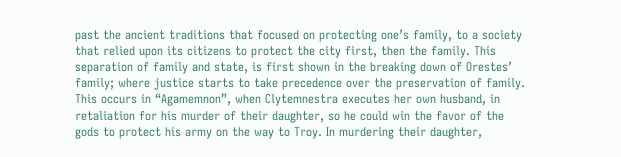past the ancient traditions that focused on protecting one’s family, to a society that relied upon its citizens to protect the city first, then the family. This separation of family and state, is first shown in the breaking down of Orestes’ family; where justice starts to take precedence over the preservation of family. This occurs in “Agamemnon”, when Clytemnestra executes her own husband, in retaliation for his murder of their daughter, so he could win the favor of the gods to protect his army on the way to Troy. In murdering their daughter,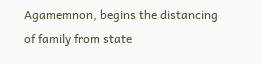Agamemnon, begins the distancing of family from state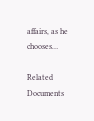affairs, as he chooses…

Related Documents